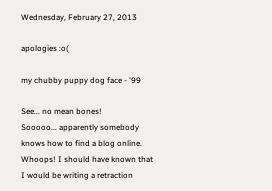Wednesday, February 27, 2013

apologies :o(

my chubby puppy dog face - '99

See... no mean bones!
Sooooo... apparently somebody knows how to find a blog online. Whoops! I should have known that I would be writing a retraction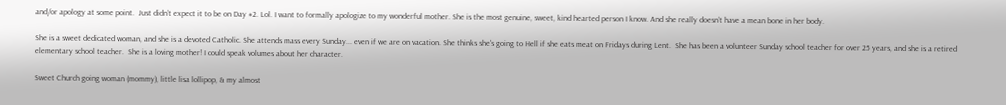and/or apology at some point.  Just didn’t expect it to be on Day #2. Lol. I want to formally apologize to my wonderful mother. She is the most genuine, sweet, kind hearted person I know. And she really doesn’t have a mean bone in her body.

She is a sweet dedicated woman, and she is a devoted Catholic. She attends mass every Sunday... even if we are on vacation. She thinks she's going to Hell if she eats meat on Fridays during Lent.  She has been a volunteer Sunday school teacher for over 25 years, and she is a retired elementary school teacher.  She is a loving mother! I could speak volumes about her character.

Sweet Church going woman (mommy), little lisa lollipop, & my almost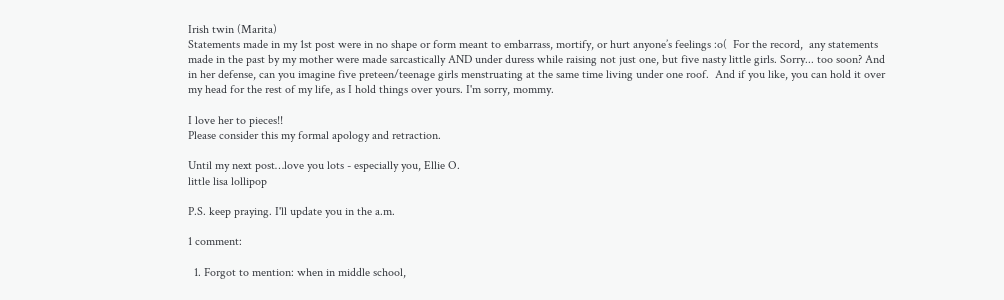Irish twin (Marita)
Statements made in my 1st post were in no shape or form meant to embarrass, mortify, or hurt anyone’s feelings :o(  For the record,  any statements made in the past by my mother were made sarcastically AND under duress while raising not just one, but five nasty little girls. Sorry... too soon? And in her defense, can you imagine five preteen/teenage girls menstruating at the same time living under one roof.  And if you like, you can hold it over my head for the rest of my life, as I hold things over yours. I'm sorry, mommy.

I love her to pieces!!
Please consider this my formal apology and retraction.

Until my next post…love you lots - especially you, Ellie O.
little lisa lollipop

P.S. keep praying. I'll update you in the a.m.

1 comment:

  1. Forgot to mention: when in middle school,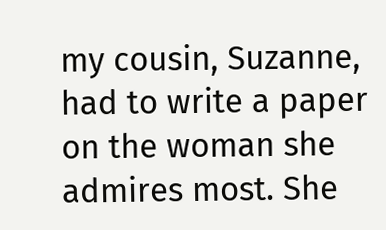my cousin, Suzanne, had to write a paper on the woman she admires most. She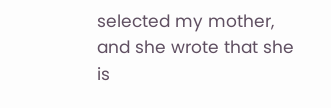selected my mother, and she wrote that she is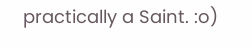practically a Saint. :o)